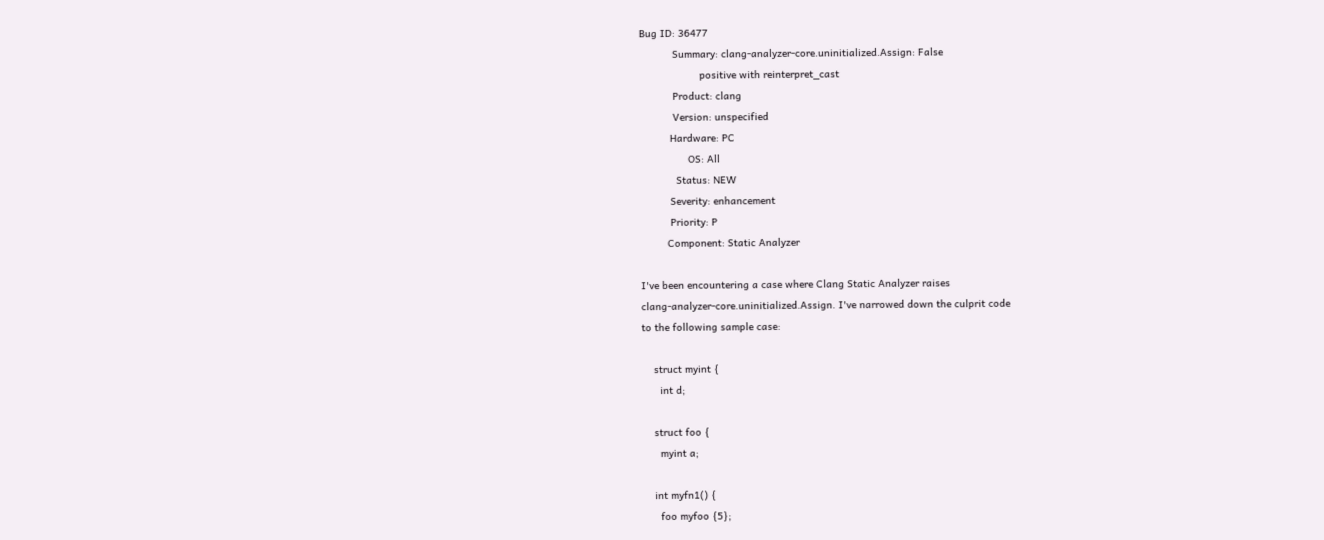Bug ID: 36477
           Summary: clang-analyzer-core.uninitialized.Assign: False
                    positive with reinterpret_cast
           Product: clang
           Version: unspecified
          Hardware: PC
                OS: All
            Status: NEW
          Severity: enhancement
          Priority: P
         Component: Static Analyzer

I've been encountering a case where Clang Static Analyzer raises
clang-analyzer-core.uninitialized.Assign. I've narrowed down the culprit code
to the following sample case:

    struct myint {
      int d;

    struct foo {
      myint a;

    int myfn1() {
      foo myfoo {5};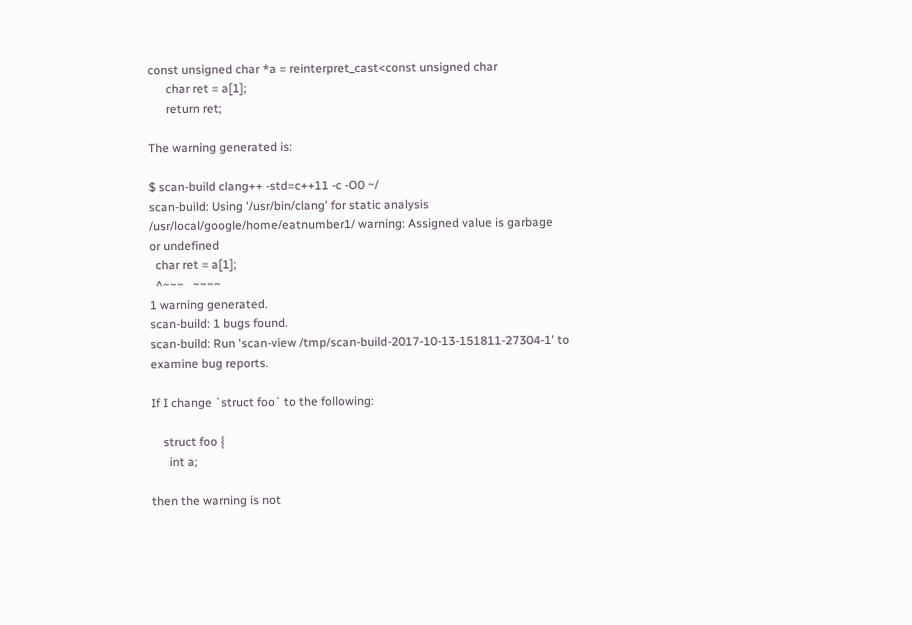const unsigned char *a = reinterpret_cast<const unsigned char
      char ret = a[1];
      return ret;

The warning generated is:

$ scan-build clang++ -std=c++11 -c -O0 ~/
scan-build: Using '/usr/bin/clang' for static analysis
/usr/local/google/home/eatnumber1/ warning: Assigned value is garbage
or undefined
  char ret = a[1];
  ^~~~   ~~~~
1 warning generated.
scan-build: 1 bugs found.
scan-build: Run 'scan-view /tmp/scan-build-2017-10-13-151811-27304-1' to
examine bug reports.

If I change `struct foo` to the following:

    struct foo {
      int a;

then the warning is not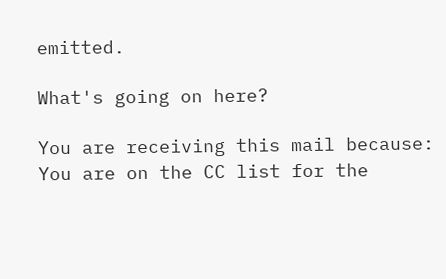emitted.

What's going on here?

You are receiving this mail because:
You are on the CC list for the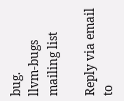bug.
llvm-bugs mailing list

Reply via email to